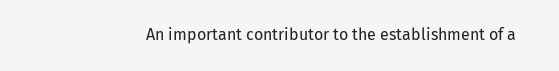An important contributor to the establishment of a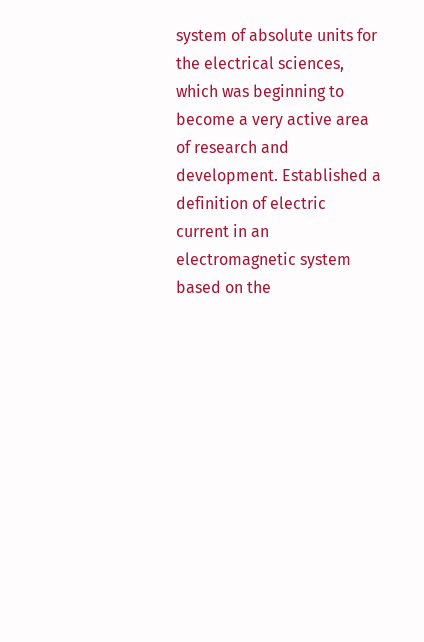system of absolute units for the electrical sciences, which was beginning to become a very active area of research and development. Established a definition of electric current in an electromagnetic system based on the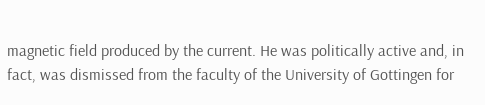magnetic field produced by the current. He was politically active and, in fact, was dismissed from the faculty of the University of Gottingen for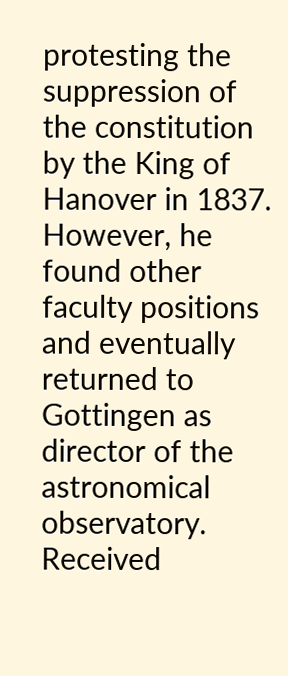protesting the suppression of the constitution by the King of Hanover in 1837. However, he found other faculty positions and eventually returned to Gottingen as director of the astronomical observatory. Received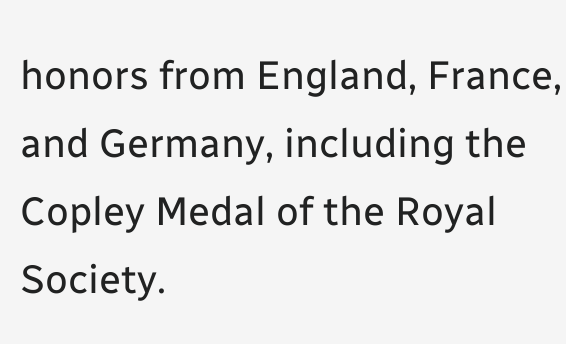honors from England, France, and Germany, including the Copley Medal of the Royal Society.